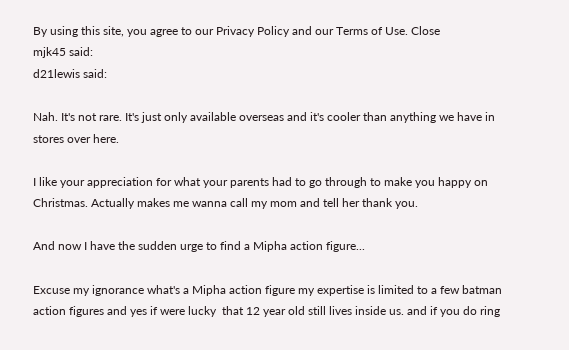By using this site, you agree to our Privacy Policy and our Terms of Use. Close
mjk45 said:
d21lewis said:

Nah. It's not rare. It's just only available overseas and it's cooler than anything we have in stores over here.

I like your appreciation for what your parents had to go through to make you happy on Christmas. Actually makes me wanna call my mom and tell her thank you.

And now I have the sudden urge to find a Mipha action figure...

Excuse my ignorance what's a Mipha action figure my expertise is limited to a few batman action figures and yes if were lucky  that 12 year old still lives inside us. and if you do ring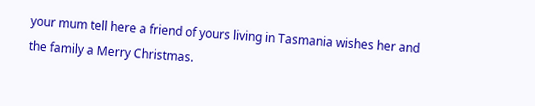your mum tell here a friend of yours living in Tasmania wishes her and the family a Merry Christmas.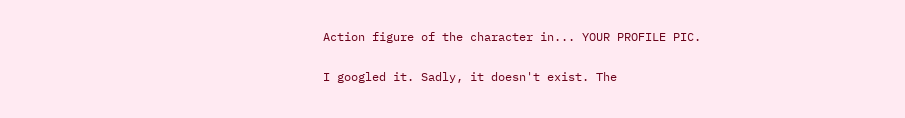Action figure of the character in... YOUR PROFILE PIC.

I googled it. Sadly, it doesn't exist. The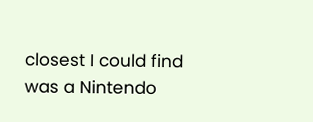closest I could find was a Nintendo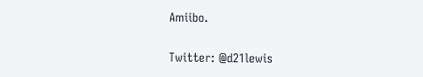Amiibo.

Twitter: @d21lewis